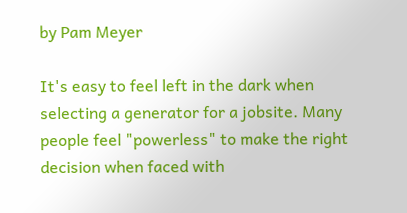by Pam Meyer

It's easy to feel left in the dark when selecting a generator for a jobsite. Many people feel "powerless" to make the right decision when faced with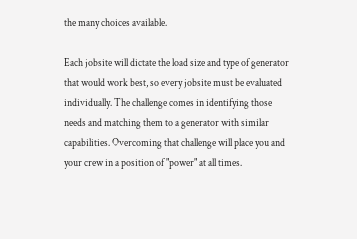the many choices available.

Each jobsite will dictate the load size and type of generator that would work best, so every jobsite must be evaluated individually. The challenge comes in identifying those needs and matching them to a generator with similar capabilities. Overcoming that challenge will place you and your crew in a position of "power" at all times.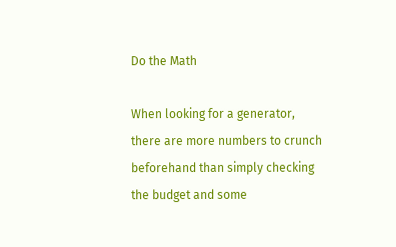Do the Math

When looking for a generator, there are more numbers to crunch beforehand than simply checking the budget and some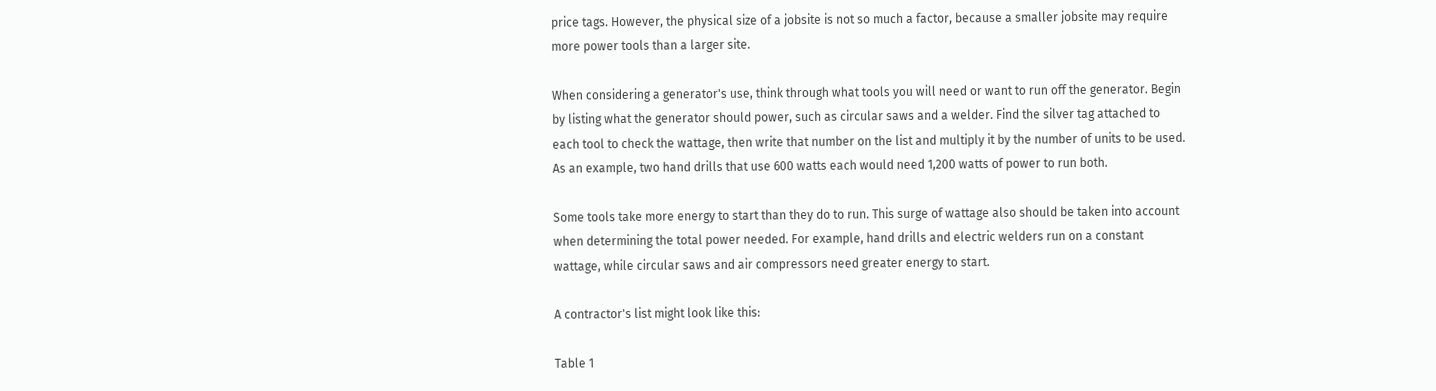price tags. However, the physical size of a jobsite is not so much a factor, because a smaller jobsite may require more power tools than a larger site.

When considering a generator's use, think through what tools you will need or want to run off the generator. Begin by listing what the generator should power, such as circular saws and a welder. Find the silver tag attached to each tool to check the wattage, then write that number on the list and multiply it by the number of units to be used. As an example, two hand drills that use 600 watts each would need 1,200 watts of power to run both.

Some tools take more energy to start than they do to run. This surge of wattage also should be taken into account when determining the total power needed. For example, hand drills and electric welders run on a constant wattage, while circular saws and air compressors need greater energy to start.

A contractor's list might look like this:

Table 1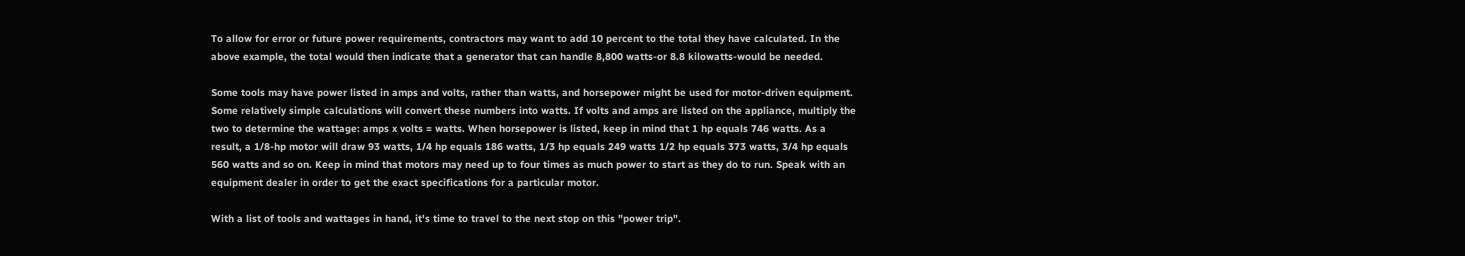To allow for error or future power requirements, contractors may want to add 10 percent to the total they have calculated. In the above example, the total would then indicate that a generator that can handle 8,800 watts-or 8.8 kilowatts-would be needed.

Some tools may have power listed in amps and volts, rather than watts, and horsepower might be used for motor-driven equipment. Some relatively simple calculations will convert these numbers into watts. If volts and amps are listed on the appliance, multiply the two to determine the wattage: amps x volts = watts. When horsepower is listed, keep in mind that 1 hp equals 746 watts. As a result, a 1/8-hp motor will draw 93 watts, 1/4 hp equals 186 watts, 1/3 hp equals 249 watts 1/2 hp equals 373 watts, 3/4 hp equals 560 watts and so on. Keep in mind that motors may need up to four times as much power to start as they do to run. Speak with an equipment dealer in order to get the exact specifications for a particular motor.

With a list of tools and wattages in hand, it's time to travel to the next stop on this "power trip".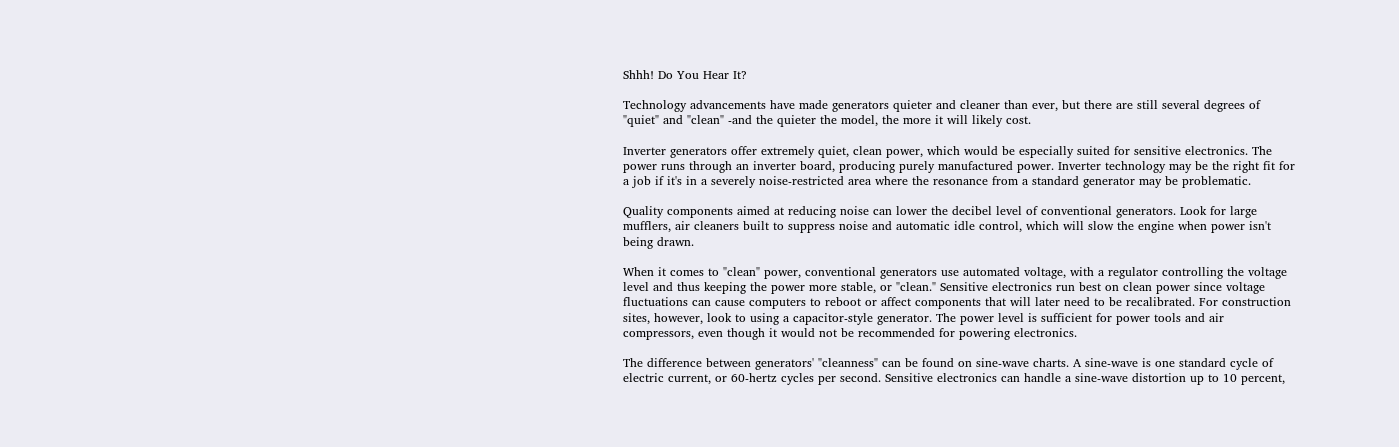Shhh! Do You Hear It?

Technology advancements have made generators quieter and cleaner than ever, but there are still several degrees of "quiet" and "clean" -and the quieter the model, the more it will likely cost.

Inverter generators offer extremely quiet, clean power, which would be especially suited for sensitive electronics. The power runs through an inverter board, producing purely manufactured power. Inverter technology may be the right fit for a job if it's in a severely noise-restricted area where the resonance from a standard generator may be problematic.

Quality components aimed at reducing noise can lower the decibel level of conventional generators. Look for large mufflers, air cleaners built to suppress noise and automatic idle control, which will slow the engine when power isn't being drawn.

When it comes to "clean" power, conventional generators use automated voltage, with a regulator controlling the voltage level and thus keeping the power more stable, or "clean." Sensitive electronics run best on clean power since voltage fluctuations can cause computers to reboot or affect components that will later need to be recalibrated. For construction sites, however, look to using a capacitor-style generator. The power level is sufficient for power tools and air compressors, even though it would not be recommended for powering electronics.

The difference between generators' "cleanness" can be found on sine-wave charts. A sine-wave is one standard cycle of electric current, or 60-hertz cycles per second. Sensitive electronics can handle a sine-wave distortion up to 10 percent,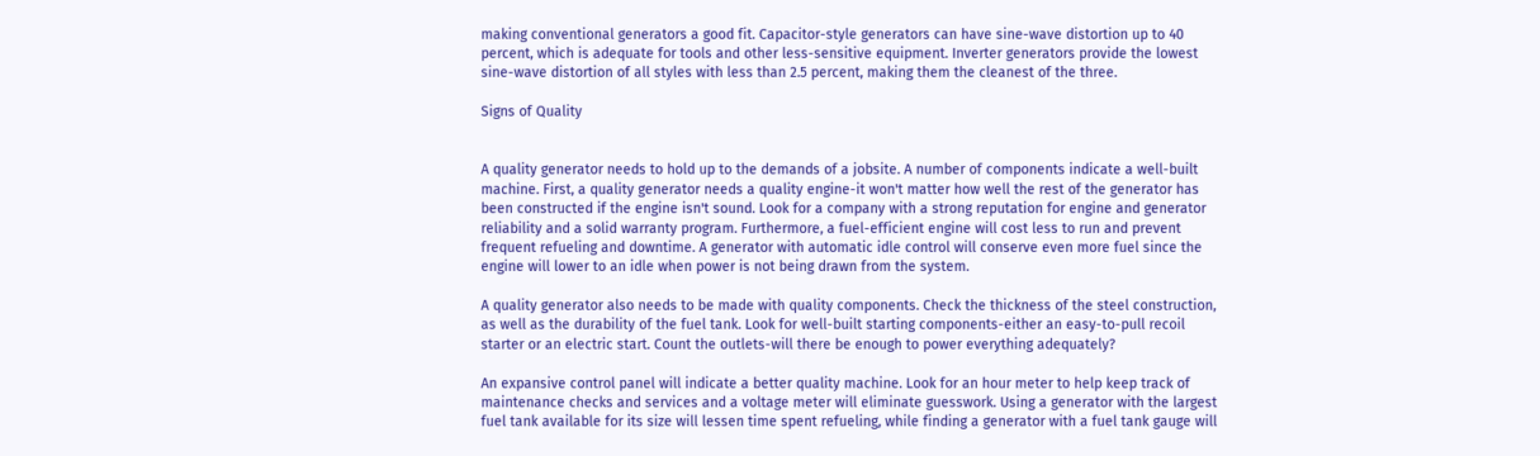making conventional generators a good fit. Capacitor-style generators can have sine-wave distortion up to 40 percent, which is adequate for tools and other less-sensitive equipment. Inverter generators provide the lowest sine-wave distortion of all styles with less than 2.5 percent, making them the cleanest of the three.

Signs of Quality


A quality generator needs to hold up to the demands of a jobsite. A number of components indicate a well-built machine. First, a quality generator needs a quality engine-it won't matter how well the rest of the generator has been constructed if the engine isn't sound. Look for a company with a strong reputation for engine and generator reliability and a solid warranty program. Furthermore, a fuel-efficient engine will cost less to run and prevent frequent refueling and downtime. A generator with automatic idle control will conserve even more fuel since the engine will lower to an idle when power is not being drawn from the system.

A quality generator also needs to be made with quality components. Check the thickness of the steel construction, as well as the durability of the fuel tank. Look for well-built starting components-either an easy-to-pull recoil starter or an electric start. Count the outlets-will there be enough to power everything adequately?

An expansive control panel will indicate a better quality machine. Look for an hour meter to help keep track of maintenance checks and services and a voltage meter will eliminate guesswork. Using a generator with the largest fuel tank available for its size will lessen time spent refueling, while finding a generator with a fuel tank gauge will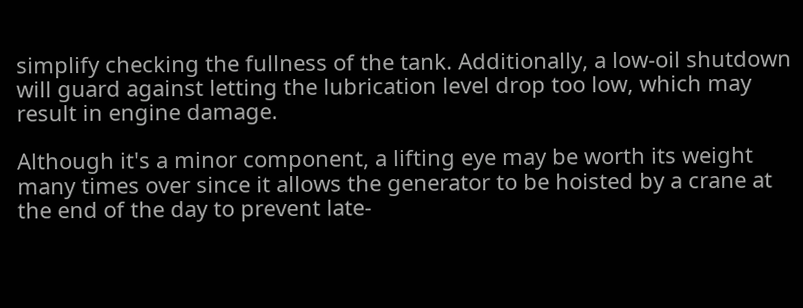simplify checking the fullness of the tank. Additionally, a low-oil shutdown will guard against letting the lubrication level drop too low, which may result in engine damage.

Although it's a minor component, a lifting eye may be worth its weight many times over since it allows the generator to be hoisted by a crane at the end of the day to prevent late-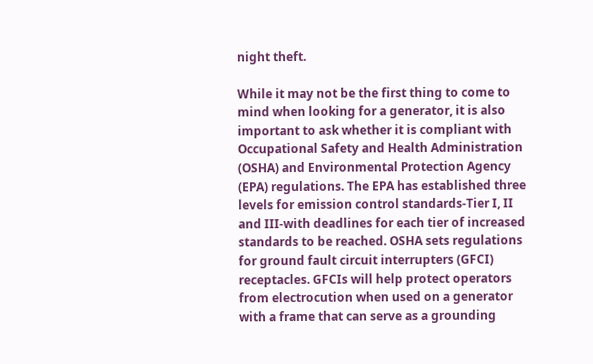night theft.

While it may not be the first thing to come to mind when looking for a generator, it is also important to ask whether it is compliant with Occupational Safety and Health Administration (OSHA) and Environmental Protection Agency (EPA) regulations. The EPA has established three levels for emission control standards-Tier I, II and III-with deadlines for each tier of increased standards to be reached. OSHA sets regulations for ground fault circuit interrupters (GFCI) receptacles. GFCIs will help protect operators from electrocution when used on a generator with a frame that can serve as a grounding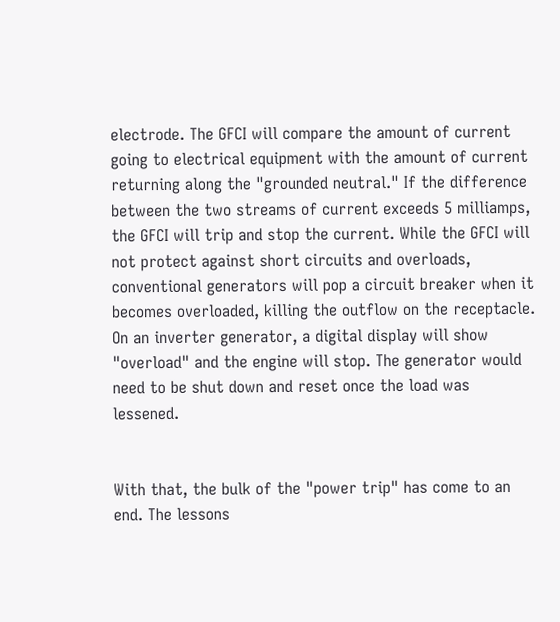electrode. The GFCI will compare the amount of current going to electrical equipment with the amount of current returning along the "grounded neutral." If the difference between the two streams of current exceeds 5 milliamps, the GFCI will trip and stop the current. While the GFCI will not protect against short circuits and overloads, conventional generators will pop a circuit breaker when it becomes overloaded, killing the outflow on the receptacle. On an inverter generator, a digital display will show "overload" and the engine will stop. The generator would need to be shut down and reset once the load was lessened.


With that, the bulk of the "power trip" has come to an end. The lessons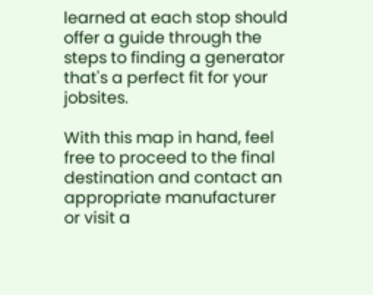learned at each stop should offer a guide through the steps to finding a generator that's a perfect fit for your jobsites.

With this map in hand, feel free to proceed to the final destination and contact an appropriate manufacturer or visit a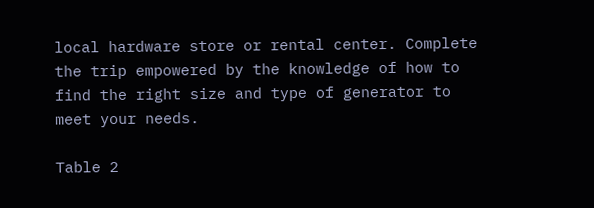local hardware store or rental center. Complete the trip empowered by the knowledge of how to find the right size and type of generator to meet your needs.

Table 2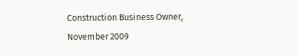Construction Business Owner, November 2009